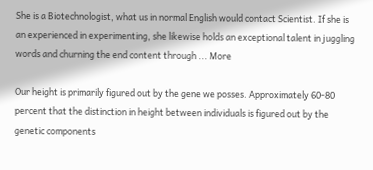She is a Biotechnologist, what us in normal English would contact Scientist. If she is an experienced in experimenting, she likewise holds an exceptional talent in juggling words and churning the end content through ... More

Our height is primarily figured out by the gene we posses. Approximately 60-80 percent that the distinction in height between individuals is figured out by the genetic components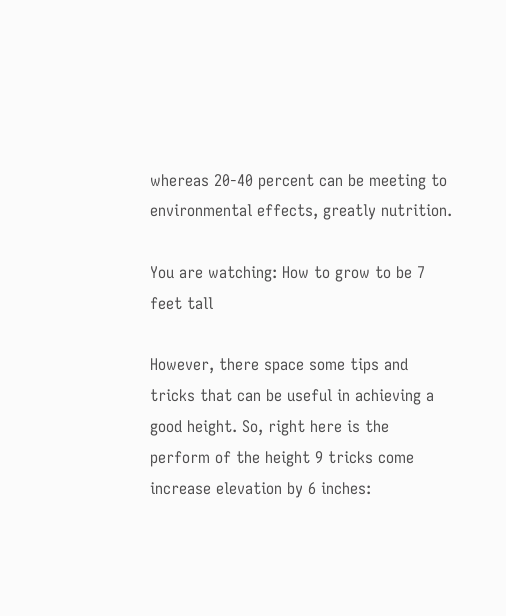whereas 20-40 percent can be meeting to environmental effects, greatly nutrition.

You are watching: How to grow to be 7 feet tall

However, there space some tips and tricks that can be useful in achieving a good height. So, right here is the perform of the height 9 tricks come increase elevation by 6 inches: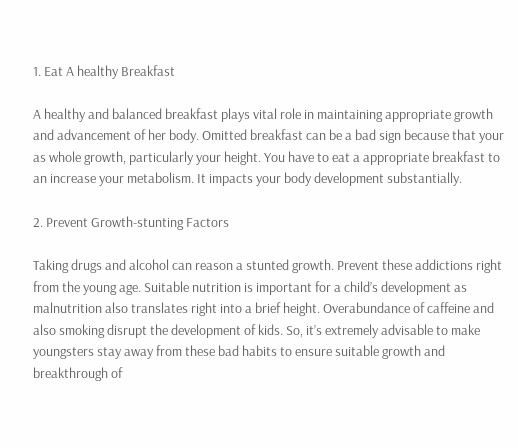1. Eat A healthy Breakfast

A healthy and balanced breakfast plays vital role in maintaining appropriate growth and advancement of her body. Omitted breakfast can be a bad sign because that your as whole growth, particularly your height. You have to eat a appropriate breakfast to an increase your metabolism. It impacts your body development substantially.

2. Prevent Growth-stunting Factors

Taking drugs and alcohol can reason a stunted growth. Prevent these addictions right from the young age. Suitable nutrition is important for a child’s development as malnutrition also translates right into a brief height. Overabundance of caffeine and also smoking disrupt the development of kids. So, it’s extremely advisable to make youngsters stay away from these bad habits to ensure suitable growth and breakthrough of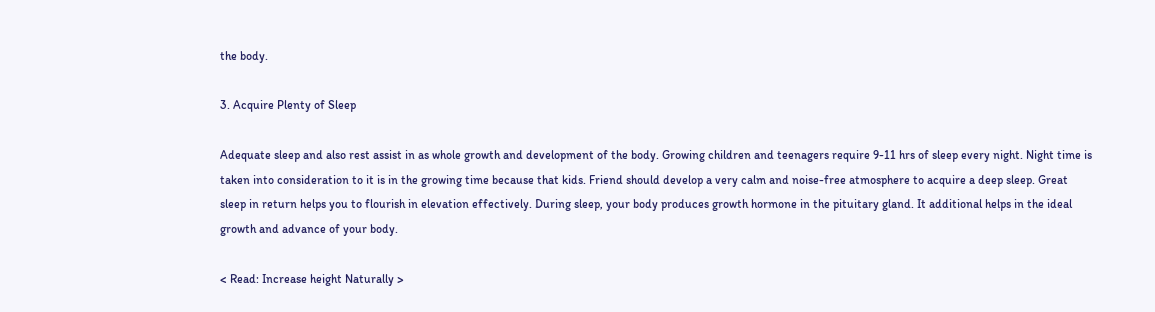the body.

3. Acquire Plenty of Sleep

Adequate sleep and also rest assist in as whole growth and development of the body. Growing children and teenagers require 9-11 hrs of sleep every night. Night time is taken into consideration to it is in the growing time because that kids. Friend should develop a very calm and noise-free atmosphere to acquire a deep sleep. Great sleep in return helps you to flourish in elevation effectively. During sleep, your body produces growth hormone in the pituitary gland. It additional helps in the ideal growth and advance of your body.

< Read: Increase height Naturally >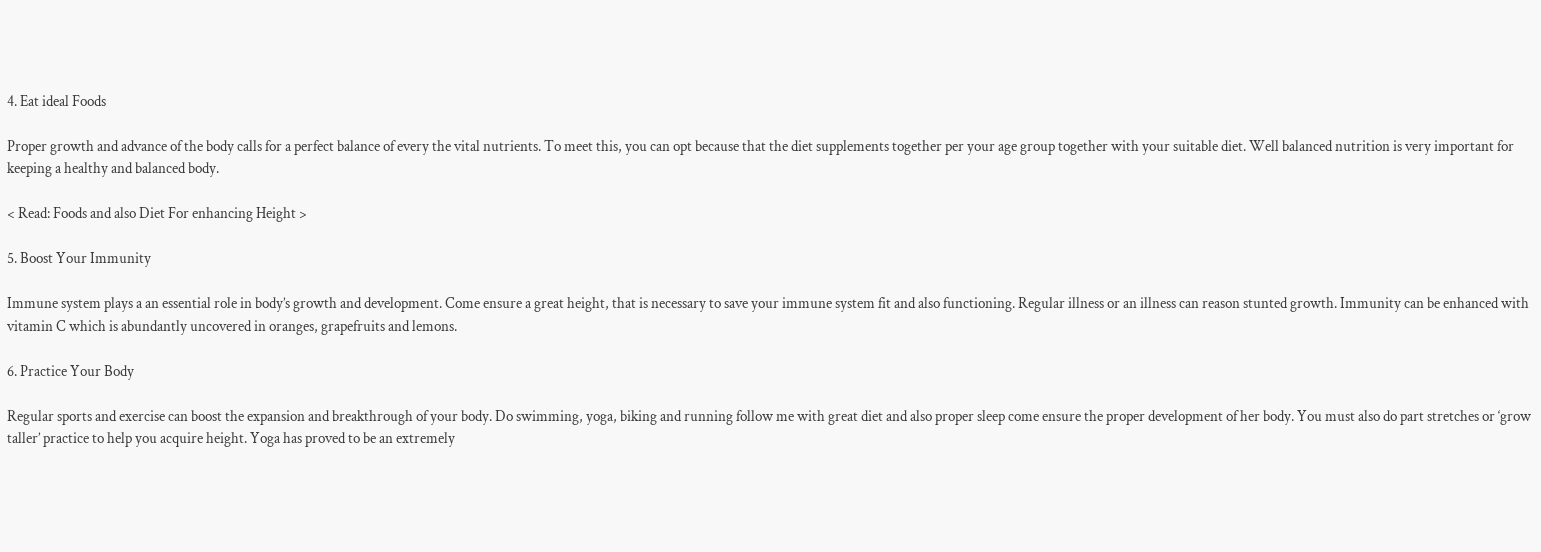4. Eat ideal Foods

Proper growth and advance of the body calls for a perfect balance of every the vital nutrients. To meet this, you can opt because that the diet supplements together per your age group together with your suitable diet. Well balanced nutrition is very important for keeping a healthy and balanced body.

< Read: Foods and also Diet For enhancing Height >

5. Boost Your Immunity

Immune system plays a an essential role in body’s growth and development. Come ensure a great height, that is necessary to save your immune system fit and also functioning. Regular illness or an illness can reason stunted growth. Immunity can be enhanced with vitamin C which is abundantly uncovered in oranges, grapefruits and lemons.

6. Practice Your Body

Regular sports and exercise can boost the expansion and breakthrough of your body. Do swimming, yoga, biking and running follow me with great diet and also proper sleep come ensure the proper development of her body. You must also do part stretches or ‘grow taller’ practice to help you acquire height. Yoga has proved to be an extremely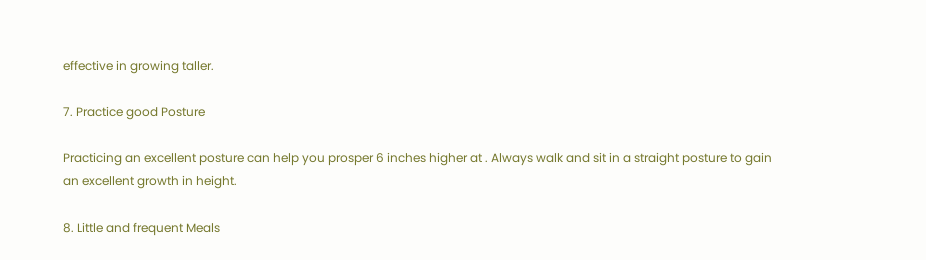effective in growing taller.

7. Practice good Posture

Practicing an excellent posture can help you prosper 6 inches higher at . Always walk and sit in a straight posture to gain an excellent growth in height.

8. Little and frequent Meals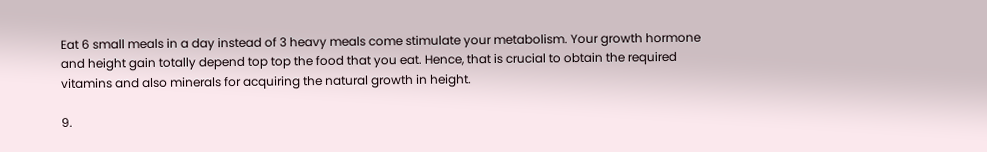Eat 6 small meals in a day instead of 3 heavy meals come stimulate your metabolism. Your growth hormone and height gain totally depend top top the food that you eat. Hence, that is crucial to obtain the required vitamins and also minerals for acquiring the natural growth in height.

9.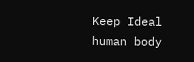Keep Ideal human body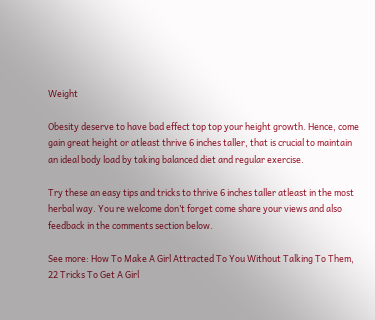Weight

Obesity deserve to have bad effect top top your height growth. Hence, come gain great height or atleast thrive 6 inches taller, that is crucial to maintain an ideal body load by taking balanced diet and regular exercise.

Try these an easy tips and tricks to thrive 6 inches taller atleast in the most herbal way. You re welcome don’t forget come share your views and also feedback in the comments section below.

See more: How To Make A Girl Attracted To You Without Talking To Them, 22 Tricks To Get A Girl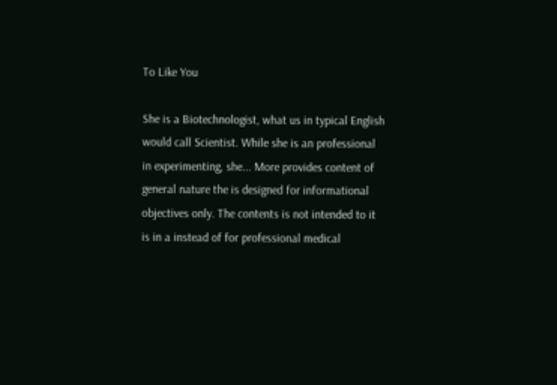To Like You

She is a Biotechnologist, what us in typical English would call Scientist. While she is an professional in experimenting, she... More provides content of general nature the is designed for informational objectives only. The contents is not intended to it is in a instead of for professional medical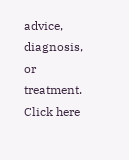advice, diagnosis, or treatment. Click here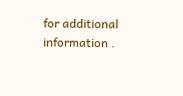for additional information .